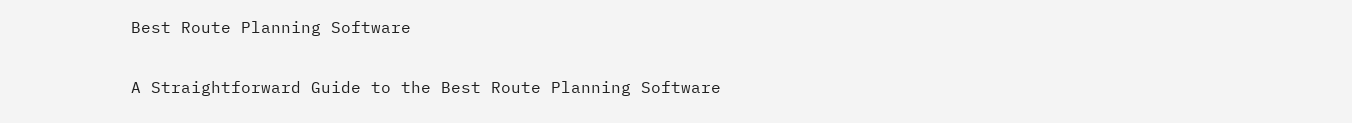Best Route Planning Software

A Straightforward Guide to the Best Route Planning Software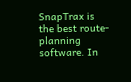SnapTrax is the best route-planning software. In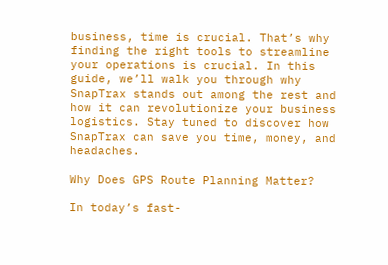business, time is crucial. That’s why finding the right tools to streamline your operations is crucial. In this guide, we’ll walk you through why SnapTrax stands out among the rest and how it can revolutionize your business logistics. Stay tuned to discover how SnapTrax can save you time, money, and headaches.

Why Does GPS Route Planning Matter?

In today’s fast-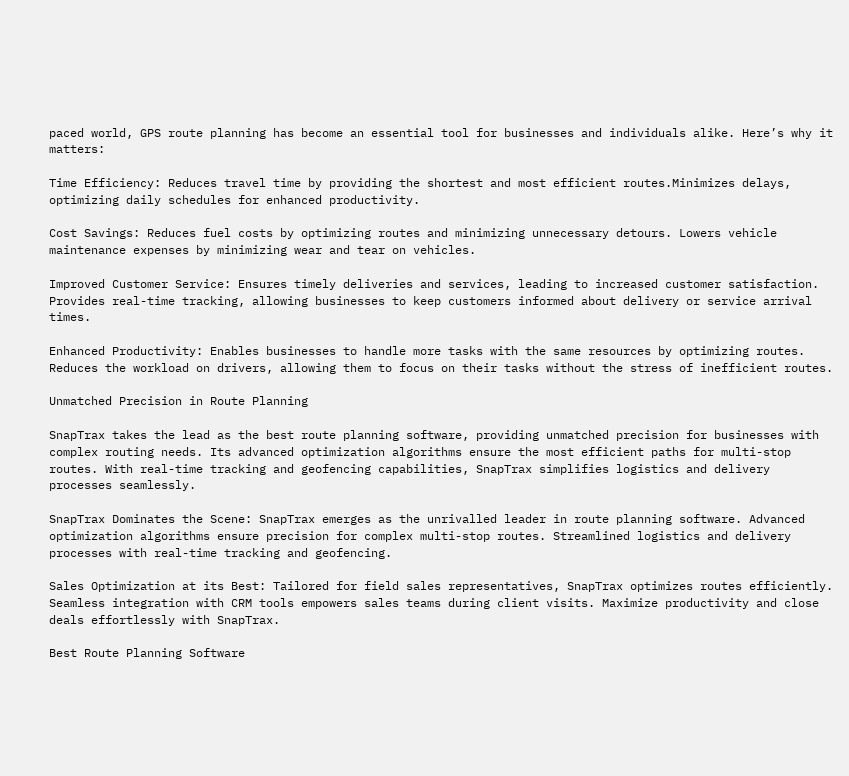paced world, GPS route planning has become an essential tool for businesses and individuals alike. Here’s why it matters:

Time Efficiency: Reduces travel time by providing the shortest and most efficient routes.Minimizes delays, optimizing daily schedules for enhanced productivity.

Cost Savings: Reduces fuel costs by optimizing routes and minimizing unnecessary detours. Lowers vehicle maintenance expenses by minimizing wear and tear on vehicles.

Improved Customer Service: Ensures timely deliveries and services, leading to increased customer satisfaction. Provides real-time tracking, allowing businesses to keep customers informed about delivery or service arrival times.

Enhanced Productivity: Enables businesses to handle more tasks with the same resources by optimizing routes. Reduces the workload on drivers, allowing them to focus on their tasks without the stress of inefficient routes.

Unmatched Precision in Route Planning

SnapTrax takes the lead as the best route planning software, providing unmatched precision for businesses with complex routing needs. Its advanced optimization algorithms ensure the most efficient paths for multi-stop routes. With real-time tracking and geofencing capabilities, SnapTrax simplifies logistics and delivery processes seamlessly.

SnapTrax Dominates the Scene: SnapTrax emerges as the unrivalled leader in route planning software. Advanced optimization algorithms ensure precision for complex multi-stop routes. Streamlined logistics and delivery processes with real-time tracking and geofencing.

Sales Optimization at its Best: Tailored for field sales representatives, SnapTrax optimizes routes efficiently. Seamless integration with CRM tools empowers sales teams during client visits. Maximize productivity and close deals effortlessly with SnapTrax.

Best Route Planning Software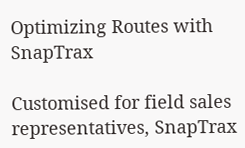Optimizing Routes with SnapTrax

Customised for field sales representatives, SnapTrax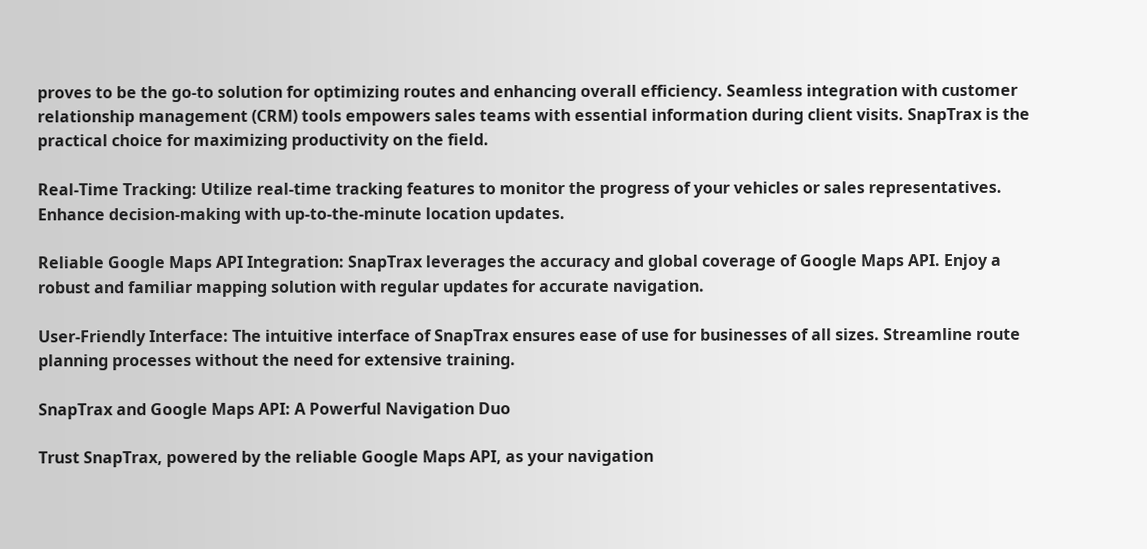proves to be the go-to solution for optimizing routes and enhancing overall efficiency. Seamless integration with customer relationship management (CRM) tools empowers sales teams with essential information during client visits. SnapTrax is the practical choice for maximizing productivity on the field.

Real-Time Tracking: Utilize real-time tracking features to monitor the progress of your vehicles or sales representatives. Enhance decision-making with up-to-the-minute location updates.

Reliable Google Maps API Integration: SnapTrax leverages the accuracy and global coverage of Google Maps API. Enjoy a robust and familiar mapping solution with regular updates for accurate navigation.

User-Friendly Interface: The intuitive interface of SnapTrax ensures ease of use for businesses of all sizes. Streamline route planning processes without the need for extensive training.

SnapTrax and Google Maps API: A Powerful Navigation Duo

Trust SnapTrax, powered by the reliable Google Maps API, as your navigation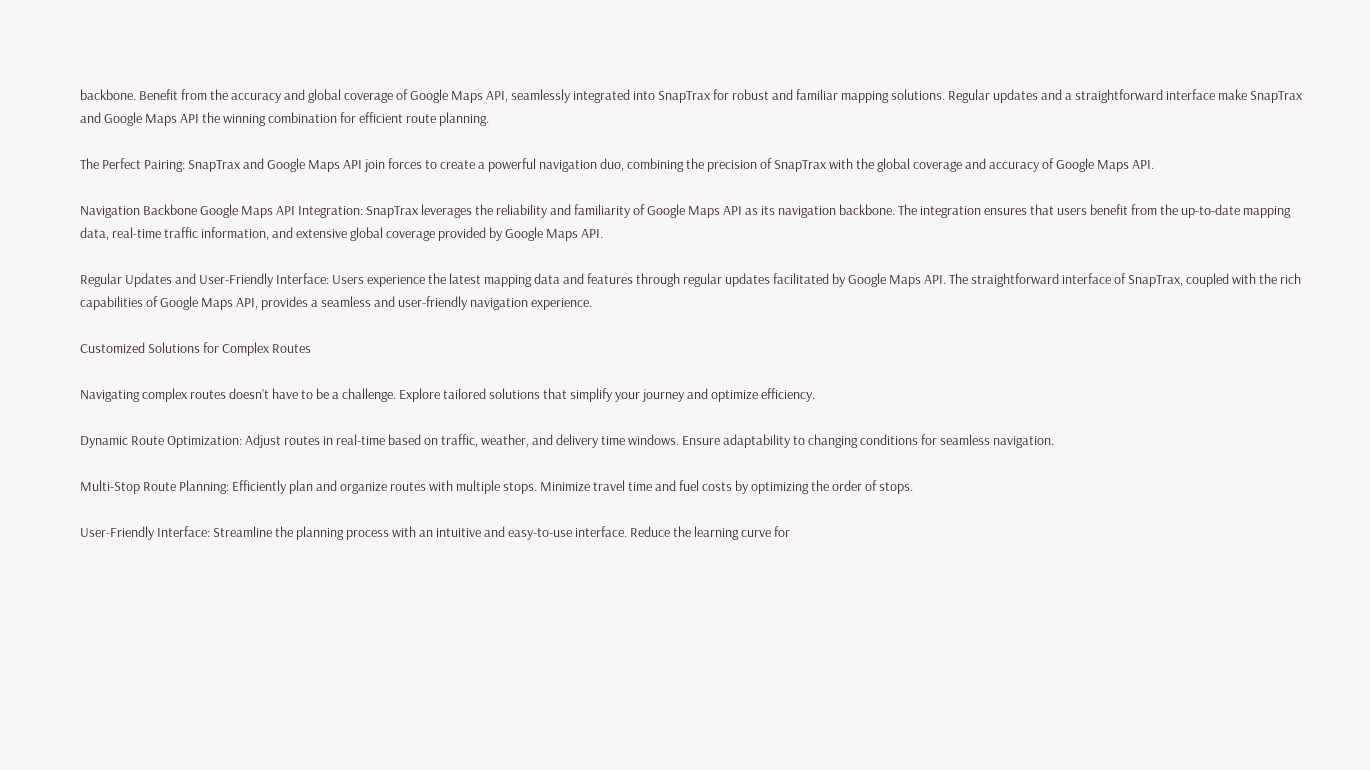backbone. Benefit from the accuracy and global coverage of Google Maps API, seamlessly integrated into SnapTrax for robust and familiar mapping solutions. Regular updates and a straightforward interface make SnapTrax and Google Maps API the winning combination for efficient route planning.

The Perfect Pairing: SnapTrax and Google Maps API join forces to create a powerful navigation duo, combining the precision of SnapTrax with the global coverage and accuracy of Google Maps API.

Navigation Backbone Google Maps API Integration: SnapTrax leverages the reliability and familiarity of Google Maps API as its navigation backbone. The integration ensures that users benefit from the up-to-date mapping data, real-time traffic information, and extensive global coverage provided by Google Maps API.

Regular Updates and User-Friendly Interface: Users experience the latest mapping data and features through regular updates facilitated by Google Maps API. The straightforward interface of SnapTrax, coupled with the rich capabilities of Google Maps API, provides a seamless and user-friendly navigation experience.

Customized Solutions for Complex Routes

Navigating complex routes doesn’t have to be a challenge. Explore tailored solutions that simplify your journey and optimize efficiency.

Dynamic Route Optimization: Adjust routes in real-time based on traffic, weather, and delivery time windows. Ensure adaptability to changing conditions for seamless navigation.

Multi-Stop Route Planning: Efficiently plan and organize routes with multiple stops. Minimize travel time and fuel costs by optimizing the order of stops.

User-Friendly Interface: Streamline the planning process with an intuitive and easy-to-use interface. Reduce the learning curve for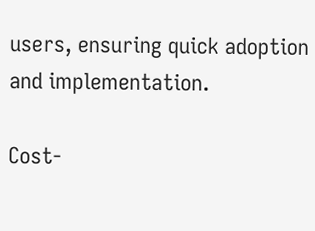users, ensuring quick adoption and implementation.

Cost-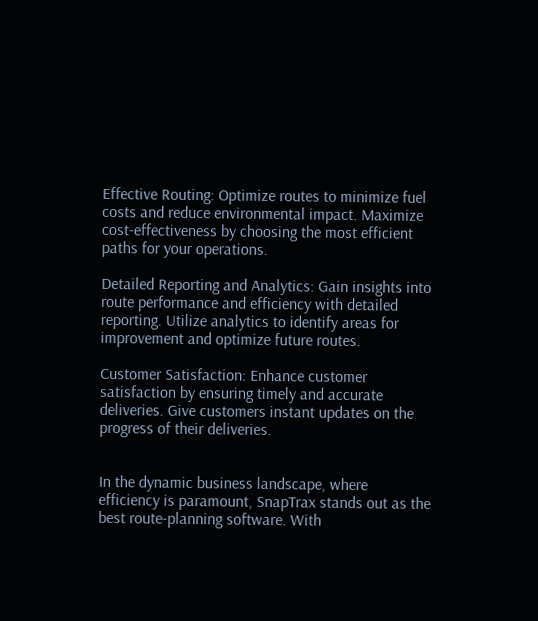Effective Routing: Optimize routes to minimize fuel costs and reduce environmental impact. Maximize cost-effectiveness by choosing the most efficient paths for your operations.

Detailed Reporting and Analytics: Gain insights into route performance and efficiency with detailed reporting. Utilize analytics to identify areas for improvement and optimize future routes.

Customer Satisfaction: Enhance customer satisfaction by ensuring timely and accurate deliveries. Give customers instant updates on the progress of their deliveries.


In the dynamic business landscape, where efficiency is paramount, SnapTrax stands out as the best route-planning software. With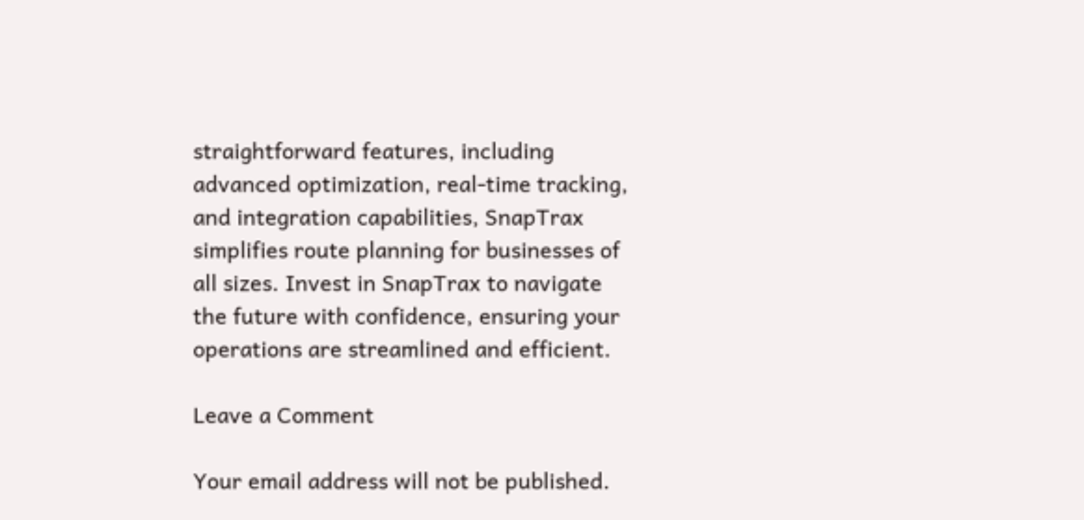straightforward features, including advanced optimization, real-time tracking, and integration capabilities, SnapTrax simplifies route planning for businesses of all sizes. Invest in SnapTrax to navigate the future with confidence, ensuring your operations are streamlined and efficient.

Leave a Comment

Your email address will not be published.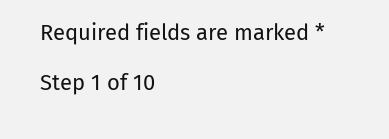Required fields are marked *

Step 1 of 10